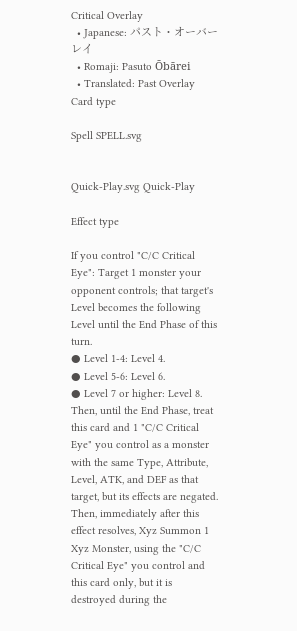Critical Overlay
  • Japanese: パスト・オーバーレイ
  • Romaji: Pasuto Ōbārei
  • Translated: Past Overlay
Card type

Spell SPELL.svg


Quick-Play.svg Quick-Play

Effect type

If you control "C/C Critical Eye": Target 1 monster your opponent controls; that target's Level becomes the following Level until the End Phase of this turn.
● Level 1-4: Level 4.
● Level 5-6: Level 6.
● Level 7 or higher: Level 8.
Then, until the End Phase, treat this card and 1 "C/C Critical Eye" you control as a monster with the same Type, Attribute, Level, ATK, and DEF as that target, but its effects are negated. Then, immediately after this effect resolves, Xyz Summon 1 Xyz Monster, using the "C/C Critical Eye" you control and this card only, but it is destroyed during the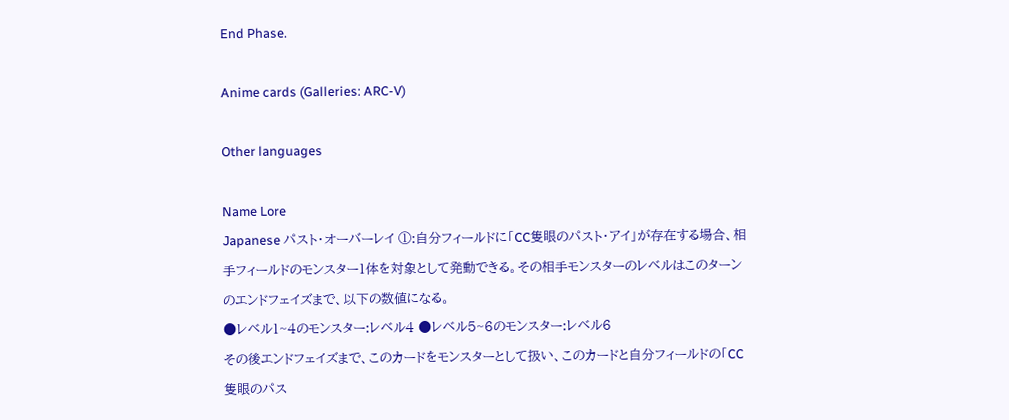End Phase.

Anime cards (Galleries: ARC-V)

Other languages

Name Lore
Japanese パスト・オーバーレイ ①:自分フィールドに「CC隻眼のパスト・アイ」が存在する場合、相手フィールドのモンスター1体を対象として発動できる。その相手モンスターのレベルはこのターンのエンドフェイズまで、以下の数値になる。
●レベル1~4のモンスター:レベル4 ●レベル5~6のモンスター:レベル6
その後エンドフェイズまで、このカードをモンスターとして扱い、このカードと自分フィールドの「CC 隻眼のパス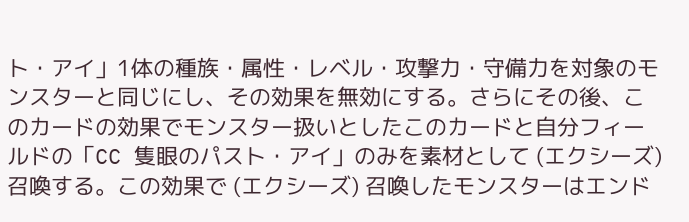ト・アイ」1体の種族・属性・レベル・攻撃力・守備力を対象のモンスターと同じにし、その効果を無効にする。さらにその後、このカードの効果でモンスター扱いとしたこのカードと自分フィールドの「CC 隻眼のパスト・アイ」のみを素材として (エクシーズ) 召喚する。この効果で (エクシーズ) 召喚したモンスターはエンド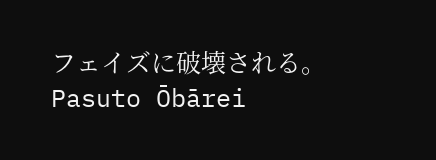フェイズに破壊される。
Pasuto Ōbārei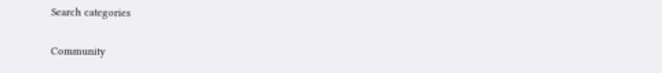Search categories

Community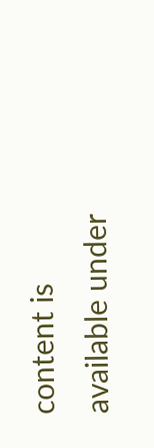content is available under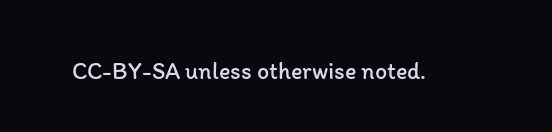CC-BY-SA unless otherwise noted.